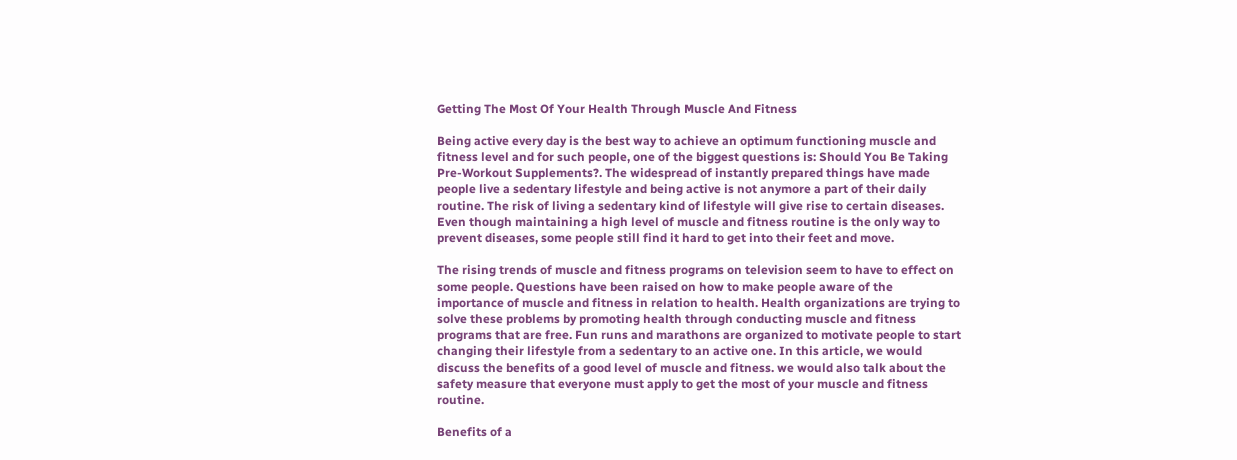Getting The Most Of Your Health Through Muscle And Fitness

Being active every day is the best way to achieve an optimum functioning muscle and fitness level and for such people, one of the biggest questions is: Should You Be Taking Pre-Workout Supplements?. The widespread of instantly prepared things have made people live a sedentary lifestyle and being active is not anymore a part of their daily routine. The risk of living a sedentary kind of lifestyle will give rise to certain diseases. Even though maintaining a high level of muscle and fitness routine is the only way to prevent diseases, some people still find it hard to get into their feet and move.

The rising trends of muscle and fitness programs on television seem to have to effect on some people. Questions have been raised on how to make people aware of the importance of muscle and fitness in relation to health. Health organizations are trying to solve these problems by promoting health through conducting muscle and fitness programs that are free. Fun runs and marathons are organized to motivate people to start changing their lifestyle from a sedentary to an active one. In this article, we would discuss the benefits of a good level of muscle and fitness. we would also talk about the safety measure that everyone must apply to get the most of your muscle and fitness routine.

Benefits of a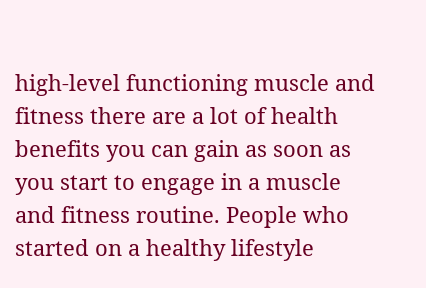high-level functioning muscle and fitness there are a lot of health benefits you can gain as soon as you start to engage in a muscle and fitness routine. People who started on a healthy lifestyle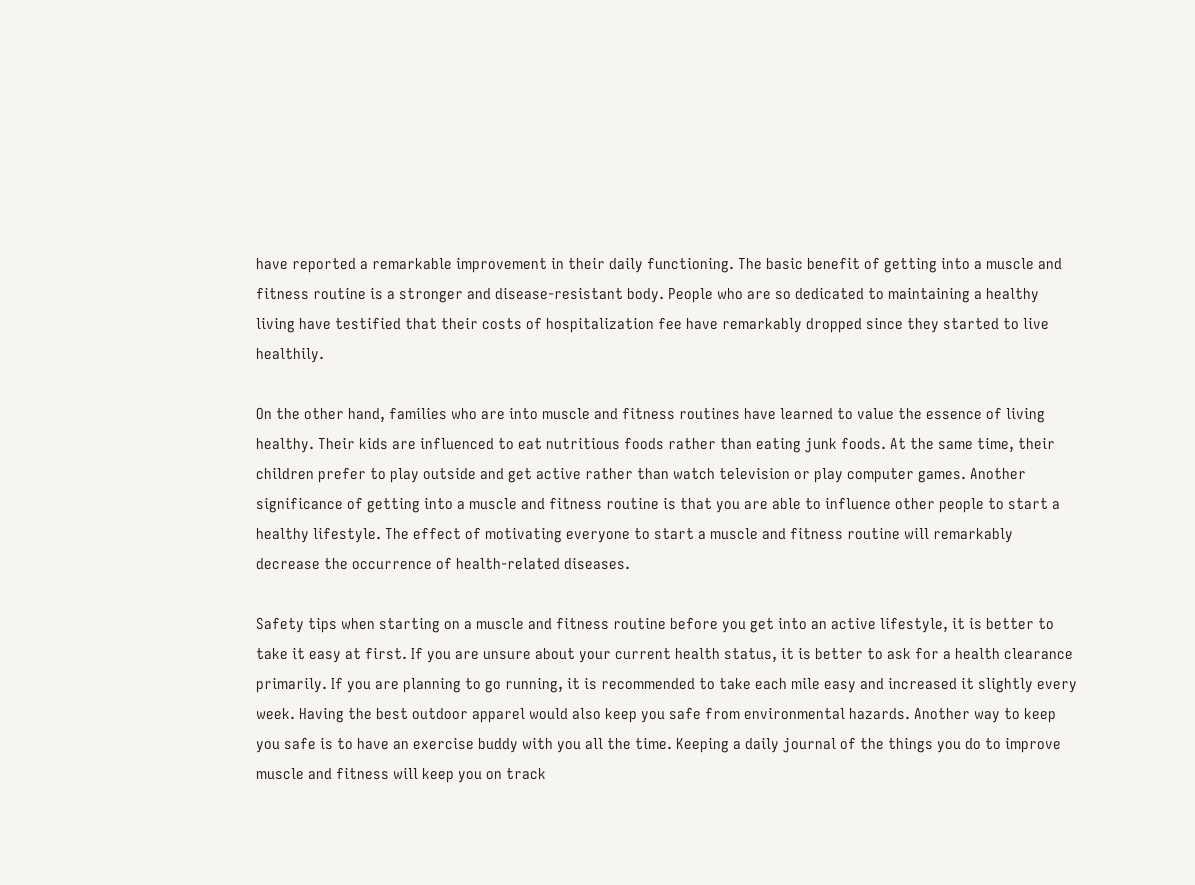have reported a remarkable improvement in their daily functioning. The basic benefit of getting into a muscle and fitness routine is a stronger and disease-resistant body. People who are so dedicated to maintaining a healthy living have testified that their costs of hospitalization fee have remarkably dropped since they started to live healthily.

On the other hand, families who are into muscle and fitness routines have learned to value the essence of living healthy. Their kids are influenced to eat nutritious foods rather than eating junk foods. At the same time, their children prefer to play outside and get active rather than watch television or play computer games. Another significance of getting into a muscle and fitness routine is that you are able to influence other people to start a healthy lifestyle. The effect of motivating everyone to start a muscle and fitness routine will remarkably decrease the occurrence of health-related diseases.

Safety tips when starting on a muscle and fitness routine before you get into an active lifestyle, it is better to take it easy at first. If you are unsure about your current health status, it is better to ask for a health clearance primarily. If you are planning to go running, it is recommended to take each mile easy and increased it slightly every week. Having the best outdoor apparel would also keep you safe from environmental hazards. Another way to keep you safe is to have an exercise buddy with you all the time. Keeping a daily journal of the things you do to improve muscle and fitness will keep you on track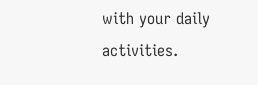with your daily activities.